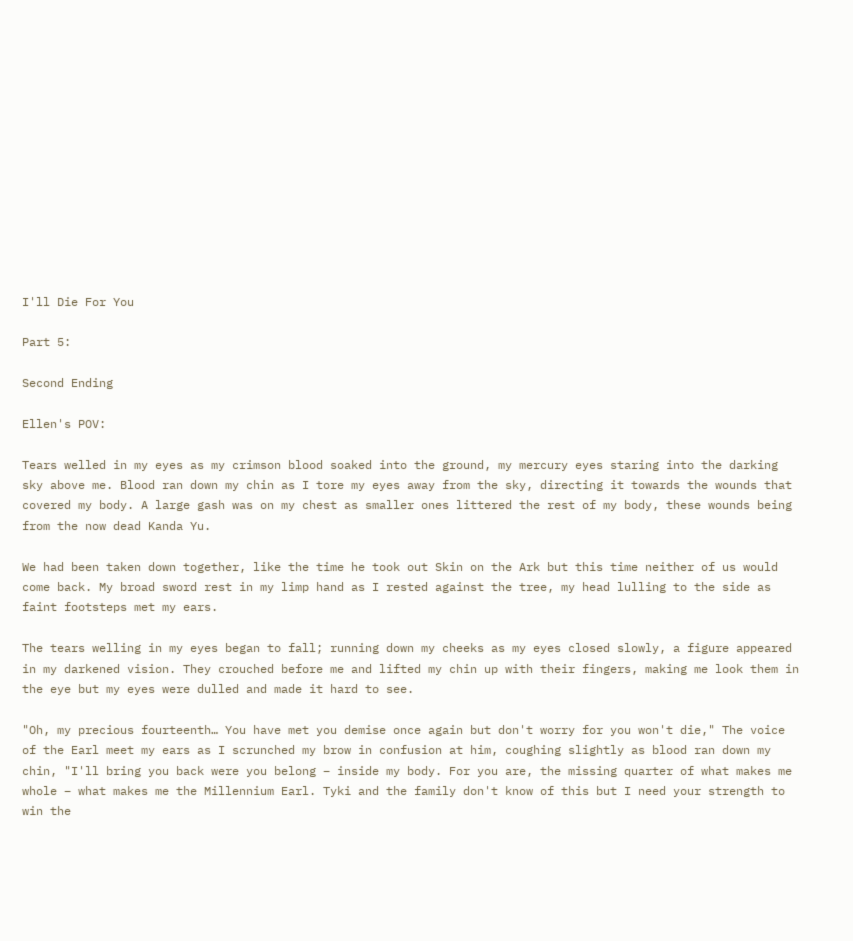I'll Die For You

Part 5:

Second Ending

Ellen's POV:

Tears welled in my eyes as my crimson blood soaked into the ground, my mercury eyes staring into the darking sky above me. Blood ran down my chin as I tore my eyes away from the sky, directing it towards the wounds that covered my body. A large gash was on my chest as smaller ones littered the rest of my body, these wounds being from the now dead Kanda Yu.

We had been taken down together, like the time he took out Skin on the Ark but this time neither of us would come back. My broad sword rest in my limp hand as I rested against the tree, my head lulling to the side as faint footsteps met my ears.

The tears welling in my eyes began to fall; running down my cheeks as my eyes closed slowly, a figure appeared in my darkened vision. They crouched before me and lifted my chin up with their fingers, making me look them in the eye but my eyes were dulled and made it hard to see.

"Oh, my precious fourteenth… You have met you demise once again but don't worry for you won't die," The voice of the Earl meet my ears as I scrunched my brow in confusion at him, coughing slightly as blood ran down my chin, "I'll bring you back were you belong – inside my body. For you are, the missing quarter of what makes me whole – what makes me the Millennium Earl. Tyki and the family don't know of this but I need your strength to win the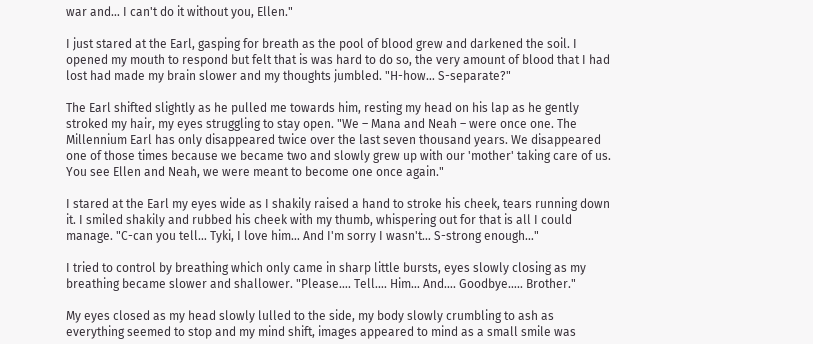war and… I can't do it without you, Ellen."

I just stared at the Earl, gasping for breath as the pool of blood grew and darkened the soil. I opened my mouth to respond but felt that is was hard to do so, the very amount of blood that I had lost had made my brain slower and my thoughts jumbled. "H-how… S-separate?"

The Earl shifted slightly as he pulled me towards him, resting my head on his lap as he gently stroked my hair, my eyes struggling to stay open. "We – Mana and Neah – were once one. The Millennium Earl has only disappeared twice over the last seven thousand years. We disappeared one of those times because we became two and slowly grew up with our 'mother' taking care of us. You see Ellen and Neah, we were meant to become one once again."

I stared at the Earl my eyes wide as I shakily raised a hand to stroke his cheek, tears running down it. I smiled shakily and rubbed his cheek with my thumb, whispering out for that is all I could manage. "C-can you tell… Tyki, I love him… And I'm sorry I wasn't… S-strong enough…"

I tried to control by breathing which only came in sharp little bursts, eyes slowly closing as my breathing became slower and shallower. "Please…. Tell…. Him… And…. Goodbye….. Brother."

My eyes closed as my head slowly lulled to the side, my body slowly crumbling to ash as everything seemed to stop and my mind shift, images appeared to mind as a small smile was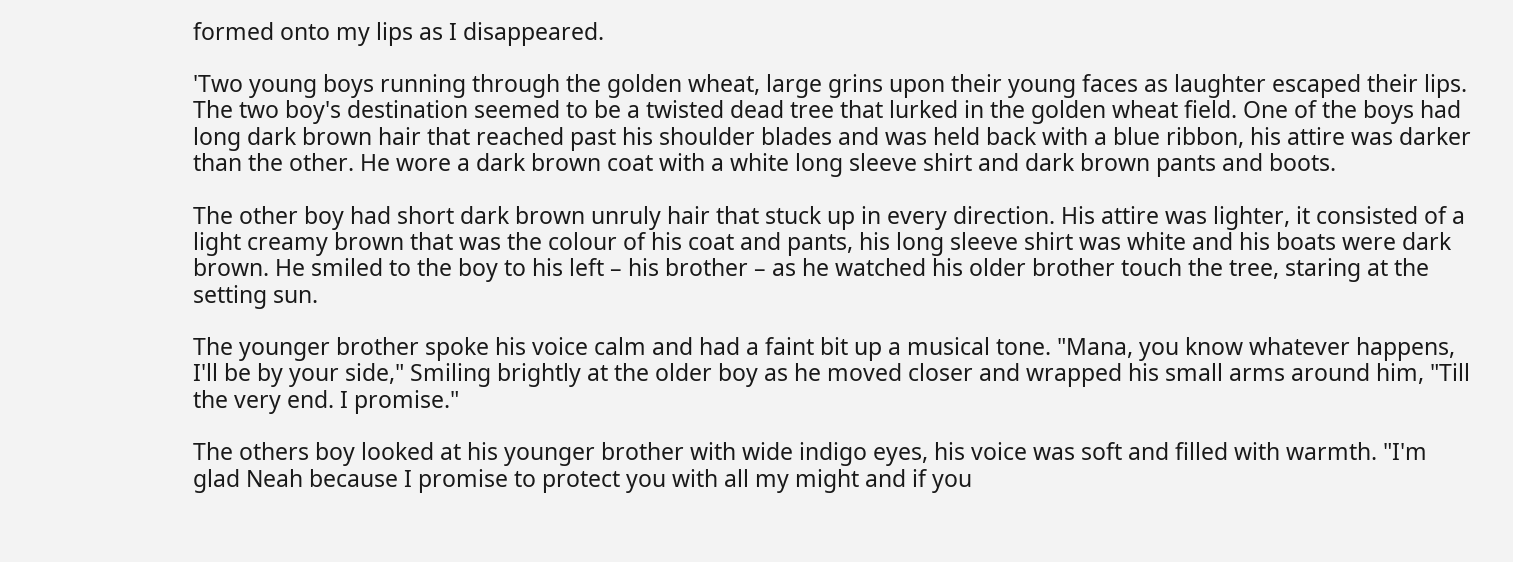formed onto my lips as I disappeared.

'Two young boys running through the golden wheat, large grins upon their young faces as laughter escaped their lips. The two boy's destination seemed to be a twisted dead tree that lurked in the golden wheat field. One of the boys had long dark brown hair that reached past his shoulder blades and was held back with a blue ribbon, his attire was darker than the other. He wore a dark brown coat with a white long sleeve shirt and dark brown pants and boots.

The other boy had short dark brown unruly hair that stuck up in every direction. His attire was lighter, it consisted of a light creamy brown that was the colour of his coat and pants, his long sleeve shirt was white and his boats were dark brown. He smiled to the boy to his left – his brother – as he watched his older brother touch the tree, staring at the setting sun.

The younger brother spoke his voice calm and had a faint bit up a musical tone. "Mana, you know whatever happens, I'll be by your side," Smiling brightly at the older boy as he moved closer and wrapped his small arms around him, "Till the very end. I promise."

The others boy looked at his younger brother with wide indigo eyes, his voice was soft and filled with warmth. "I'm glad Neah because I promise to protect you with all my might and if you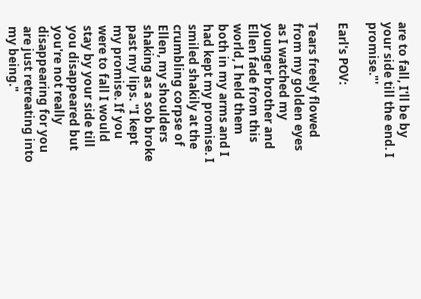are to fall, I'll be by your side till the end. I promise."'

Earl's POV:

Tears freely flowed from my golden eyes as I watched my younger brother and Ellen fade from this world, I held them both in my arms and I had kept my promise. I smiled shakily at the crumbling corpse of Ellen, my shoulders shaking as a sob broke past my lips. "I kept my promise. If you were to fall I would stay by your side till you disappeared but you're not really disappearing for you are just retreating into my being."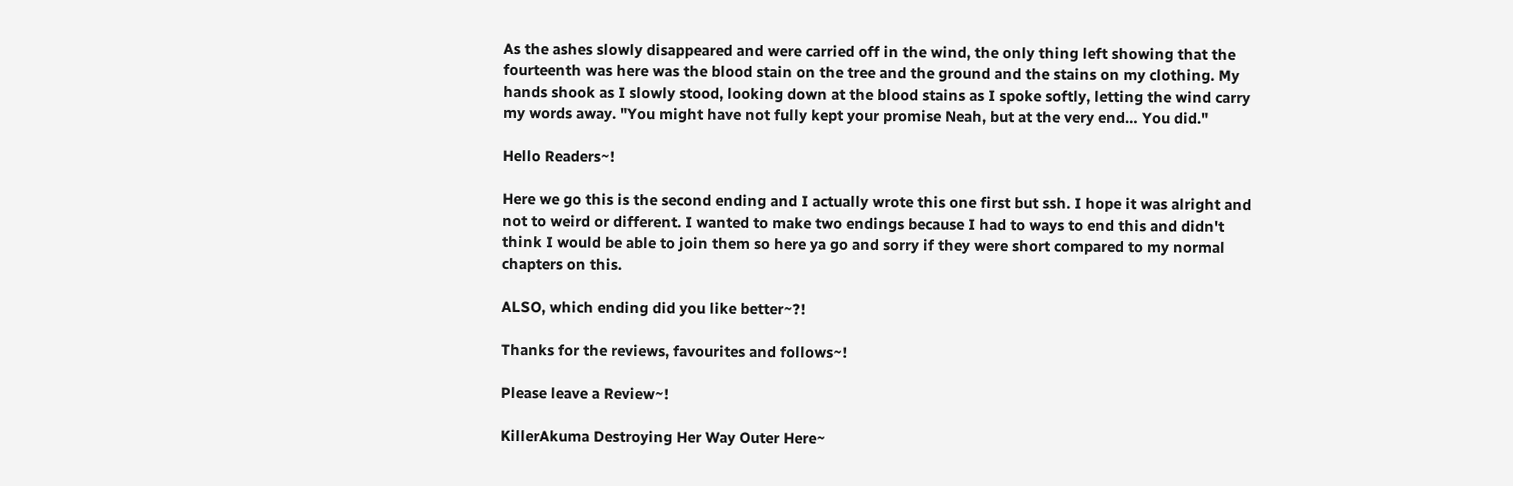As the ashes slowly disappeared and were carried off in the wind, the only thing left showing that the fourteenth was here was the blood stain on the tree and the ground and the stains on my clothing. My hands shook as I slowly stood, looking down at the blood stains as I spoke softly, letting the wind carry my words away. "You might have not fully kept your promise Neah, but at the very end… You did."

Hello Readers~!

Here we go this is the second ending and I actually wrote this one first but ssh. I hope it was alright and not to weird or different. I wanted to make two endings because I had to ways to end this and didn't think I would be able to join them so here ya go and sorry if they were short compared to my normal chapters on this.

ALSO, which ending did you like better~?!

Thanks for the reviews, favourites and follows~!

Please leave a Review~!

KillerAkuma Destroying Her Way Outer Here~